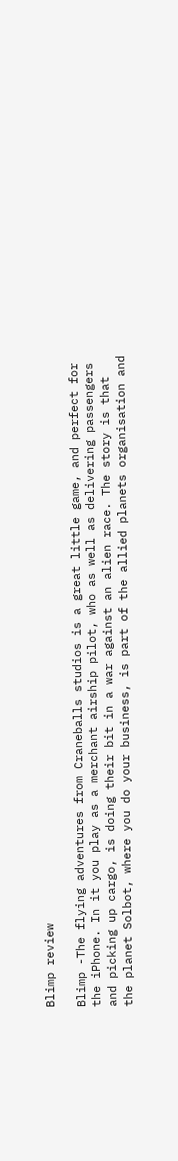Blimp review

Blimp -The flying adventures from Craneballs studios is a great little game, and perfect for the iPhone. In it you play as a merchant airship pilot, who as well as delivering passengers and picking up cargo, is doing their bit in a war against an alien race. The story is that the planet Solbot, where you do your business, is part of the allied planets organisation and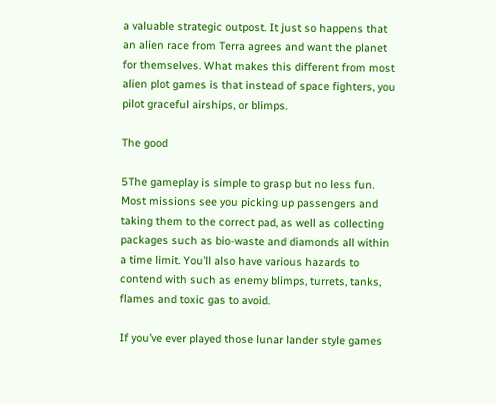a valuable strategic outpost. It just so happens that an alien race from Terra agrees and want the planet for themselves. What makes this different from most alien plot games is that instead of space fighters, you pilot graceful airships, or blimps.

The good

5The gameplay is simple to grasp but no less fun. Most missions see you picking up passengers and taking them to the correct pad, as well as collecting packages such as bio-waste and diamonds all within a time limit. You’ll also have various hazards to contend with such as enemy blimps, turrets, tanks, flames and toxic gas to avoid.

If you’ve ever played those lunar lander style games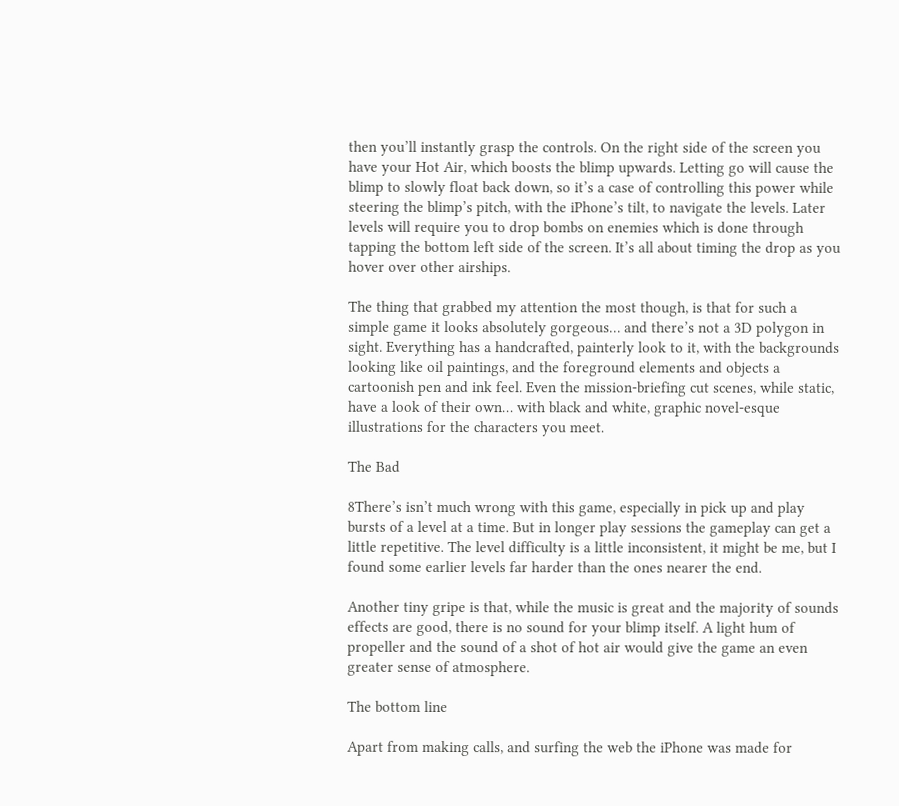then you’ll instantly grasp the controls. On the right side of the screen you have your Hot Air, which boosts the blimp upwards. Letting go will cause the blimp to slowly float back down, so it’s a case of controlling this power while steering the blimp’s pitch, with the iPhone’s tilt, to navigate the levels. Later levels will require you to drop bombs on enemies which is done through tapping the bottom left side of the screen. It’s all about timing the drop as you hover over other airships.

The thing that grabbed my attention the most though, is that for such a simple game it looks absolutely gorgeous… and there’s not a 3D polygon in sight. Everything has a handcrafted, painterly look to it, with the backgrounds looking like oil paintings, and the foreground elements and objects a cartoonish pen and ink feel. Even the mission-briefing cut scenes, while static, have a look of their own… with black and white, graphic novel-esque illustrations for the characters you meet.

The Bad

8There’s isn’t much wrong with this game, especially in pick up and play bursts of a level at a time. But in longer play sessions the gameplay can get a little repetitive. The level difficulty is a little inconsistent, it might be me, but I found some earlier levels far harder than the ones nearer the end.

Another tiny gripe is that, while the music is great and the majority of sounds effects are good, there is no sound for your blimp itself. A light hum of propeller and the sound of a shot of hot air would give the game an even greater sense of atmosphere.

The bottom line

Apart from making calls, and surfing the web the iPhone was made for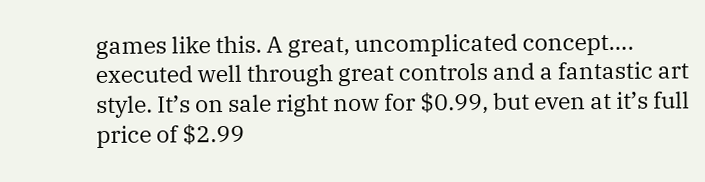games like this. A great, uncomplicated concept…. executed well through great controls and a fantastic art style. It’s on sale right now for $0.99, but even at it’s full price of $2.99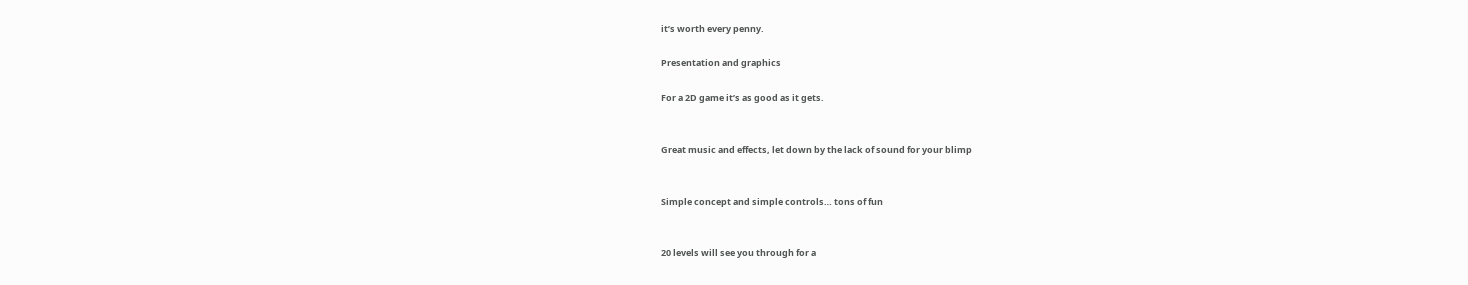it’s worth every penny.

Presentation and graphics

For a 2D game it’s as good as it gets.


Great music and effects, let down by the lack of sound for your blimp


Simple concept and simple controls… tons of fun


20 levels will see you through for a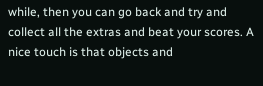while, then you can go back and try and collect all the extras and beat your scores. A nice touch is that objects and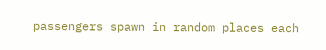passengers spawn in random places each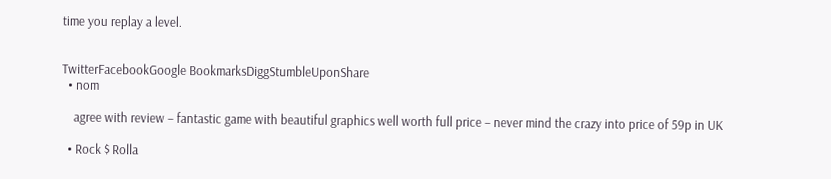time you replay a level.


TwitterFacebookGoogle BookmarksDiggStumbleUponShare
  • nom

    agree with review – fantastic game with beautiful graphics well worth full price – never mind the crazy into price of 59p in UK

  • Rock $ Rolla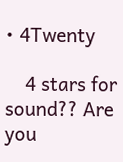• 4Twenty

    4 stars for sound?? Are you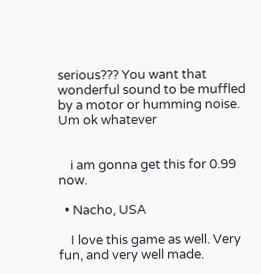serious??? You want that wonderful sound to be muffled by a motor or humming noise. Um ok whatever


    i am gonna get this for 0.99 now.

  • Nacho, USA

    I love this game as well. Very fun, and very well made.